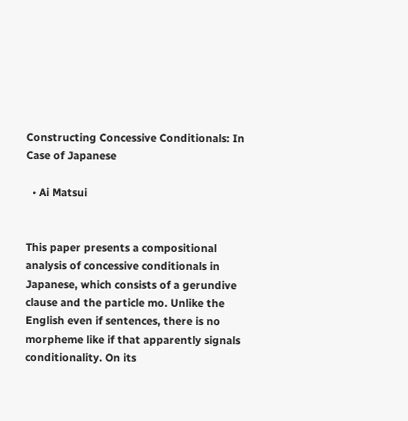Constructing Concessive Conditionals: In Case of Japanese

  • Ai Matsui


This paper presents a compositional analysis of concessive conditionals in Japanese, which consists of a gerundive clause and the particle mo. Unlike the English even if sentences, there is no morpheme like if that apparently signals conditionality. On its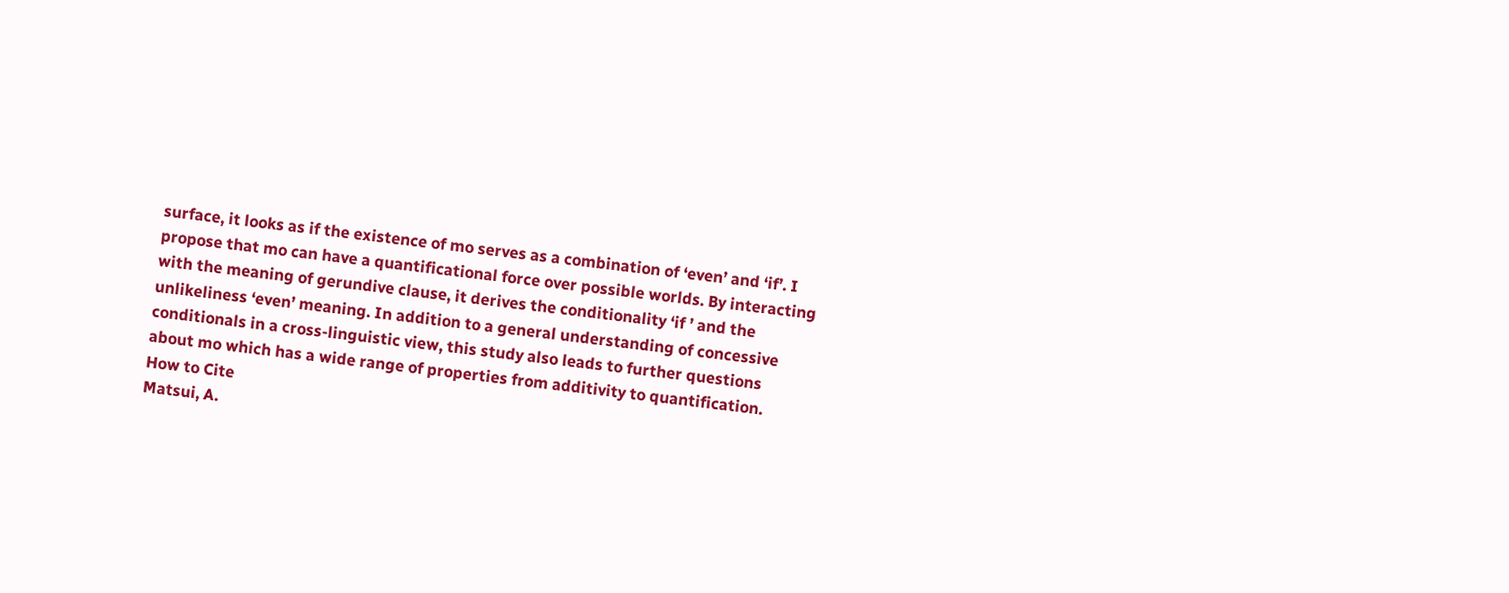surface, it looks as if the existence of mo serves as a combination of ‘even’ and ‘if’. I propose that mo can have a quantificational force over possible worlds. By interacting with the meaning of gerundive clause, it derives the conditionality ‘if ’ and the unlikeliness ‘even’ meaning. In addition to a general understanding of concessive conditionals in a cross-linguistic view, this study also leads to further questions about mo which has a wide range of properties from additivity to quantification.
How to Cite
Matsui, A.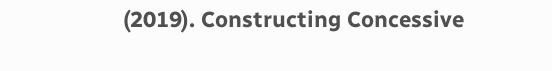(2019). Constructing Concessive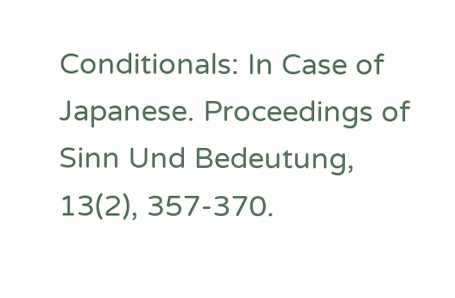Conditionals: In Case of Japanese. Proceedings of Sinn Und Bedeutung, 13(2), 357-370.